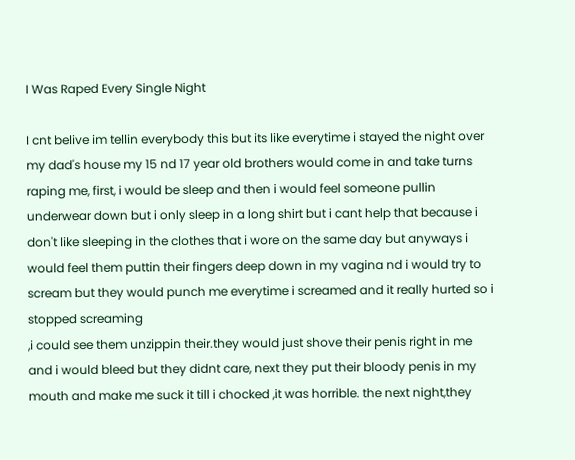I Was Raped Every Single Night

I cnt belive im tellin everybody this but its like everytime i stayed the night over my dad's house my 15 nd 17 year old brothers would come in and take turns raping me, first, i would be sleep and then i would feel someone pullin underwear down but i only sleep in a long shirt but i cant help that because i don't like sleeping in the clothes that i wore on the same day but anyways i would feel them puttin their fingers deep down in my vagina nd i would try to scream but they would punch me everytime i screamed and it really hurted so i stopped screaming
,i could see them unzippin their.they would just shove their penis right in me and i would bleed but they didnt care, next they put their bloody penis in my mouth and make me suck it till i chocked ,it was horrible. the next night,they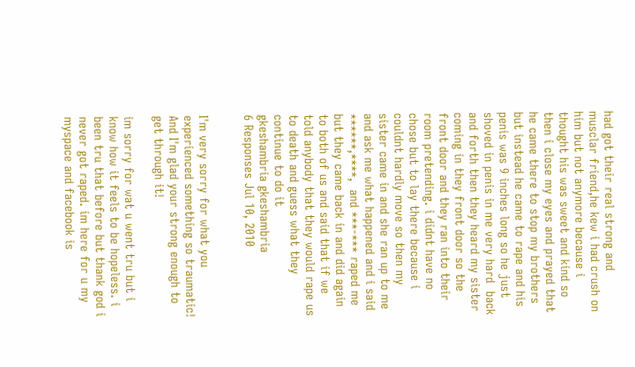had got their real strong and musclar friend,he kew i had crush on him but not anymore because i thought his was sweet and kind so then i close my eyes and prayed that he came there to stop my brothers but instead he came to rape and his penis was 9 inches long so he just shoved in penis in me very hard  back and forth then they heard my sister coming in they front door so the front door and they ran into their room pretending. i didnt have no chose but to lay there because i couldnt hardly move so then my sister came in and she ran up to me and ask me what happened and i said ******,****,  and ***-*** raped me but they came back in and did again to both of us and said that if we told anybody that they would rape us to death and guess what they continue to do it
gkeshambria gkeshambria
6 Responses Jul 10, 2010


I'm very sorry for what you experienced something so traumatic! And I'm glad your strong enough to get through it!

im sorry for wat u went tru but i know how it feels to be hopeless. i been tru that before but thank god i never got raped. im here for u my myspace and facebook is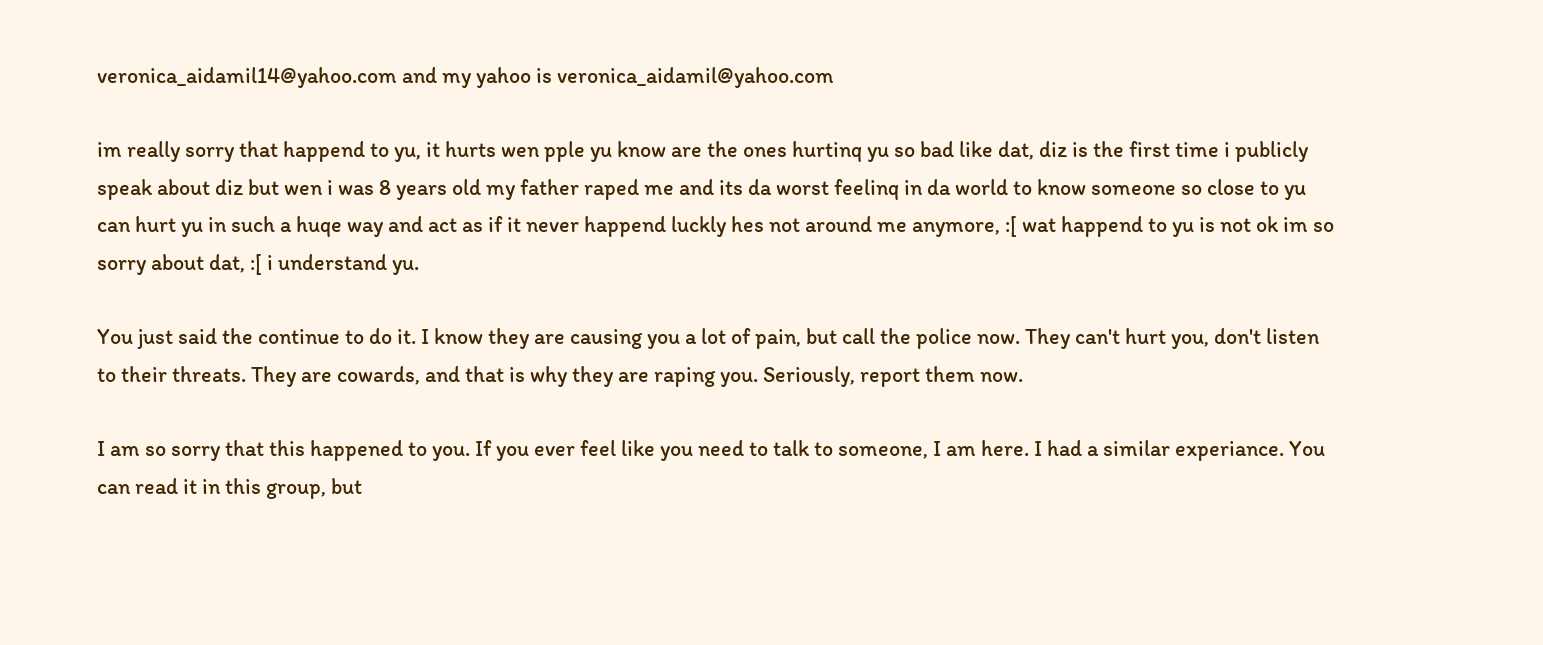veronica_aidamil14@yahoo.com and my yahoo is veronica_aidamil@yahoo.com

im really sorry that happend to yu, it hurts wen pple yu know are the ones hurtinq yu so bad like dat, diz is the first time i publicly speak about diz but wen i was 8 years old my father raped me and its da worst feelinq in da world to know someone so close to yu can hurt yu in such a huqe way and act as if it never happend luckly hes not around me anymore, :[ wat happend to yu is not ok im so sorry about dat, :[ i understand yu.

You just said the continue to do it. I know they are causing you a lot of pain, but call the police now. They can't hurt you, don't listen to their threats. They are cowards, and that is why they are raping you. Seriously, report them now.

I am so sorry that this happened to you. If you ever feel like you need to talk to someone, I am here. I had a similar experiance. You can read it in this group, but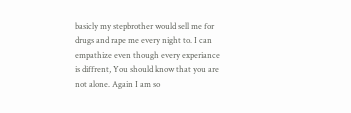basicly my stepbrother would sell me for drugs and rape me every night to. I can empathize even though every experiance is diffrent, You should know that you are not alone. Again I am so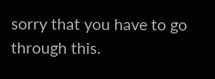sorry that you have to go through this.